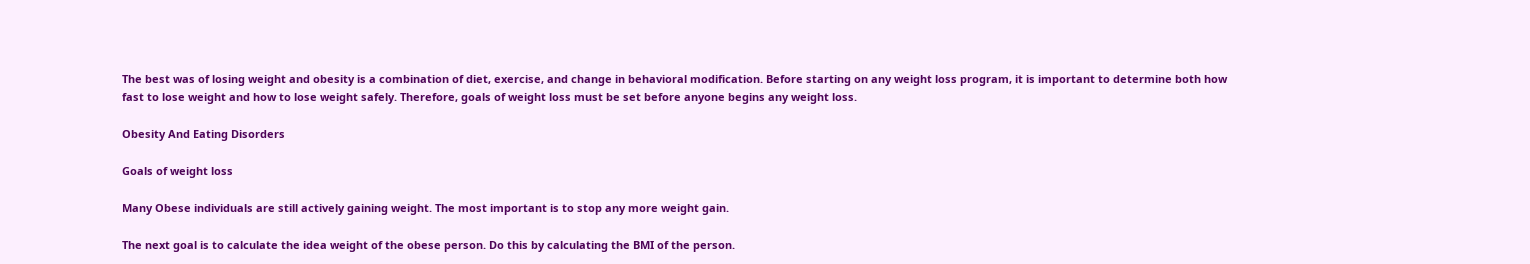The best was of losing weight and obesity is a combination of diet, exercise, and change in behavioral modification. Before starting on any weight loss program, it is important to determine both how fast to lose weight and how to lose weight safely. Therefore, goals of weight loss must be set before anyone begins any weight loss.

Obesity And Eating Disorders

Goals of weight loss

Many Obese individuals are still actively gaining weight. The most important is to stop any more weight gain.

The next goal is to calculate the idea weight of the obese person. Do this by calculating the BMI of the person.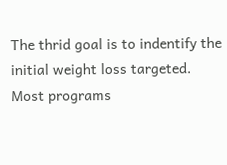The thrid goal is to indentify the initial weight loss targeted. Most programs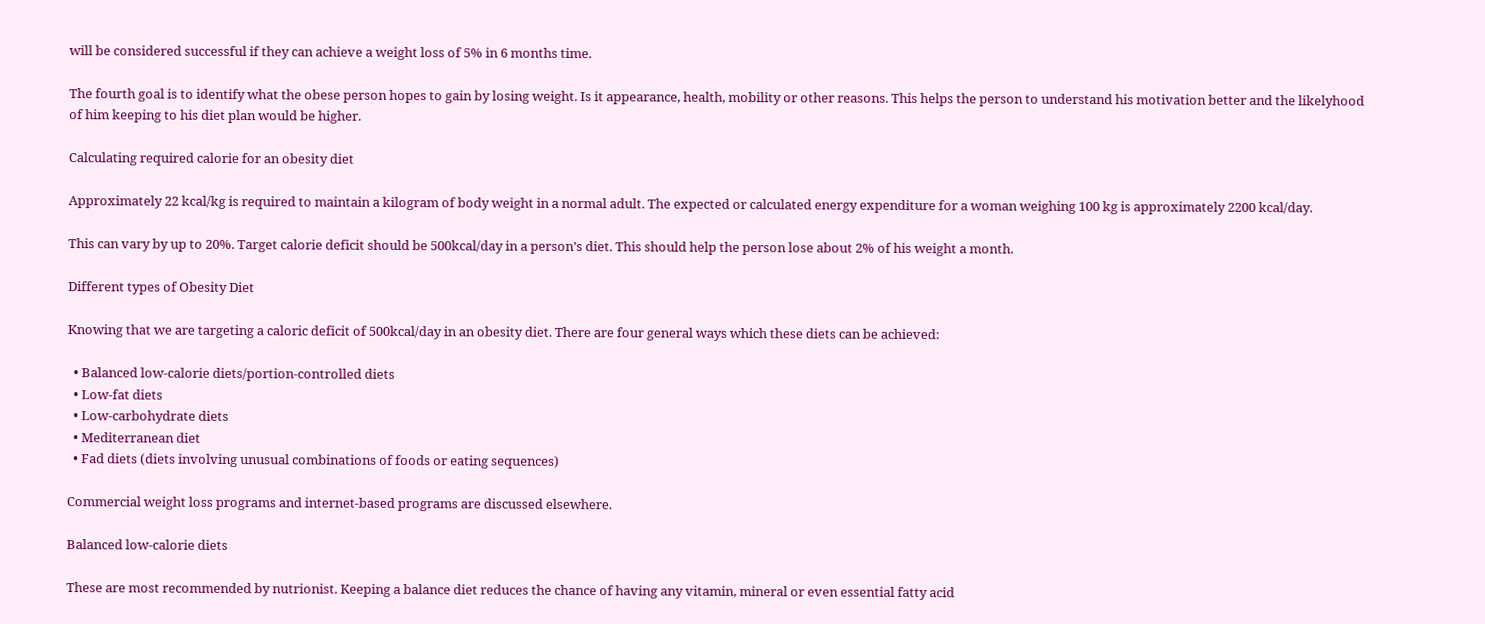will be considered successful if they can achieve a weight loss of 5% in 6 months time.

The fourth goal is to identify what the obese person hopes to gain by losing weight. Is it appearance, health, mobility or other reasons. This helps the person to understand his motivation better and the likelyhood of him keeping to his diet plan would be higher.

Calculating required calorie for an obesity diet

Approximately 22 kcal/kg is required to maintain a kilogram of body weight in a normal adult. The expected or calculated energy expenditure for a woman weighing 100 kg is approximately 2200 kcal/day.

This can vary by up to 20%. Target calorie deficit should be 500kcal/day in a person’s diet. This should help the person lose about 2% of his weight a month.

Different types of Obesity Diet

Knowing that we are targeting a caloric deficit of 500kcal/day in an obesity diet. There are four general ways which these diets can be achieved:

  • Balanced low-calorie diets/portion-controlled diets
  • Low-fat diets
  • Low-carbohydrate diets
  • Mediterranean diet
  • Fad diets (diets involving unusual combinations of foods or eating sequences)

Commercial weight loss programs and internet-based programs are discussed elsewhere.

Balanced low-calorie diets

These are most recommended by nutrionist. Keeping a balance diet reduces the chance of having any vitamin, mineral or even essential fatty acid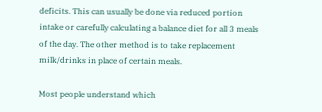deficits. This can usually be done via reduced portion intake or carefully calculating a balance diet for all 3 meals of the day. The other method is to take replacement milk/drinks in place of certain meals.

Most people understand which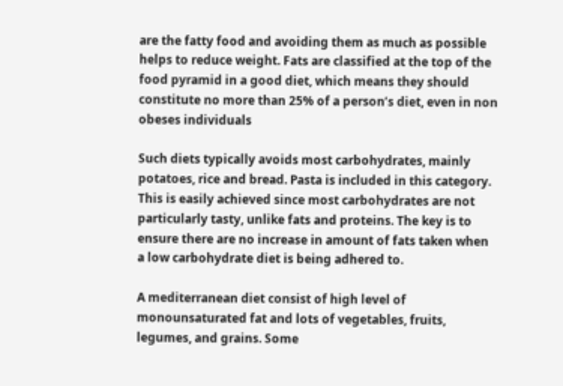are the fatty food and avoiding them as much as possible helps to reduce weight. Fats are classified at the top of the food pyramid in a good diet, which means they should constitute no more than 25% of a person’s diet, even in non obeses individuals

Such diets typically avoids most carbohydrates, mainly potatoes, rice and bread. Pasta is included in this category. This is easily achieved since most carbohydrates are not particularly tasty, unlike fats and proteins. The key is to ensure there are no increase in amount of fats taken when a low carbohydrate diet is being adhered to.

A mediterranean diet consist of high level of monounsaturated fat and lots of vegetables, fruits, legumes, and grains. Some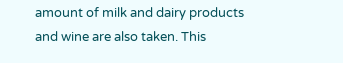amount of milk and dairy products and wine are also taken. This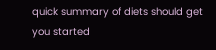quick summary of diets should get you started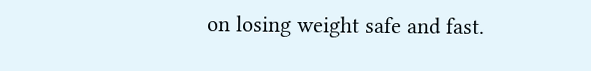on losing weight safe and fast.